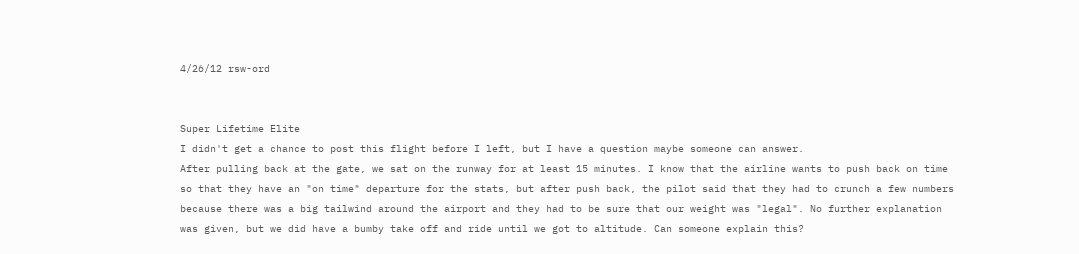4/26/12 rsw-ord


Super Lifetime Elite
I didn't get a chance to post this flight before I left, but I have a question maybe someone can answer.
After pulling back at the gate, we sat on the runway for at least 15 minutes. I know that the airline wants to push back on time so that they have an "on time" departure for the stats, but after push back, the pilot said that they had to crunch a few numbers because there was a big tailwind around the airport and they had to be sure that our weight was "legal". No further explanation was given, but we did have a bumby take off and ride until we got to altitude. Can someone explain this?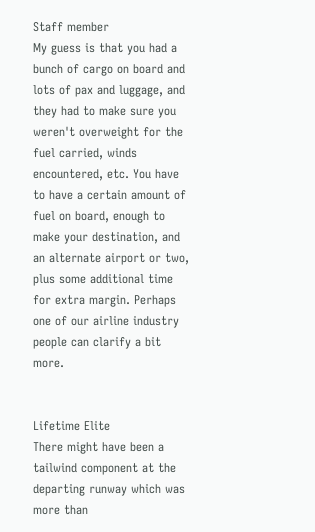Staff member
My guess is that you had a bunch of cargo on board and lots of pax and luggage, and they had to make sure you weren't overweight for the fuel carried, winds encountered, etc. You have to have a certain amount of fuel on board, enough to make your destination, and an alternate airport or two, plus some additional time for extra margin. Perhaps one of our airline industry people can clarify a bit more.


Lifetime Elite
There might have been a tailwind component at the departing runway which was more than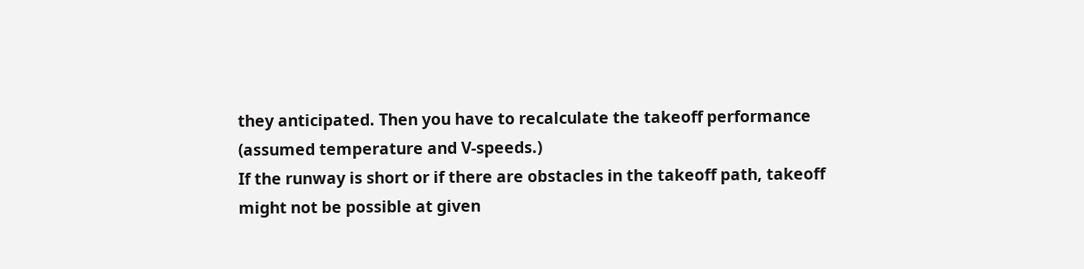they anticipated. Then you have to recalculate the takeoff performance (assumed temperature and V-speeds.)
If the runway is short or if there are obstacles in the takeoff path, takeoff might not be possible at given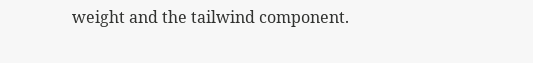weight and the tailwind component.